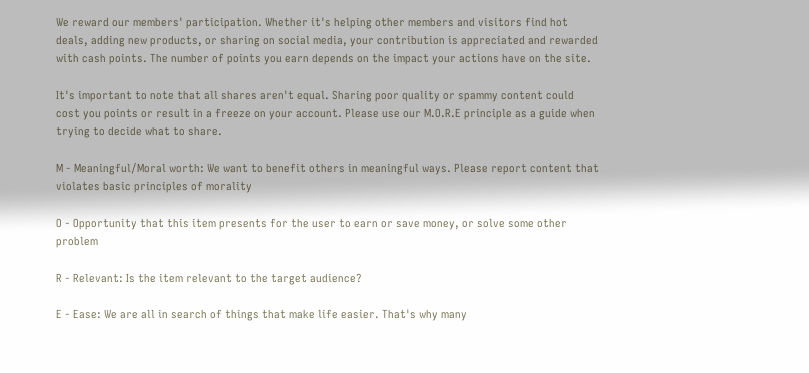We reward our members' participation. Whether it's helping other members and visitors find hot deals, adding new products, or sharing on social media, your contribution is appreciated and rewarded with cash points. The number of points you earn depends on the impact your actions have on the site.

It's important to note that all shares aren't equal. Sharing poor quality or spammy content could cost you points or result in a freeze on your account. Please use our M.O.R.E principle as a guide when trying to decide what to share.

M - Meaningful/Moral worth: We want to benefit others in meaningful ways. Please report content that violates basic principles of morality

O - Opportunity that this item presents for the user to earn or save money, or solve some other problem

R - Relevant: Is the item relevant to the target audience?

E - Ease: We are all in search of things that make life easier. That's why many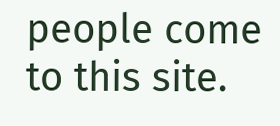people come to this site.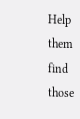Help them find those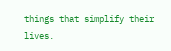things that simplify their lives.